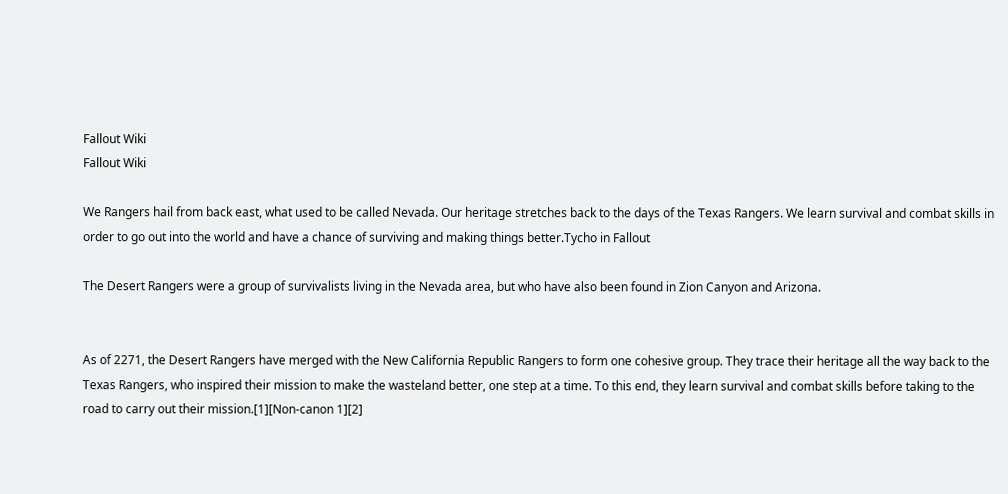Fallout Wiki
Fallout Wiki

We Rangers hail from back east, what used to be called Nevada. Our heritage stretches back to the days of the Texas Rangers. We learn survival and combat skills in order to go out into the world and have a chance of surviving and making things better.Tycho in Fallout

The Desert Rangers were a group of survivalists living in the Nevada area, but who have also been found in Zion Canyon and Arizona.


As of 2271, the Desert Rangers have merged with the New California Republic Rangers to form one cohesive group. They trace their heritage all the way back to the Texas Rangers, who inspired their mission to make the wasteland better, one step at a time. To this end, they learn survival and combat skills before taking to the road to carry out their mission.[1][Non-canon 1][2]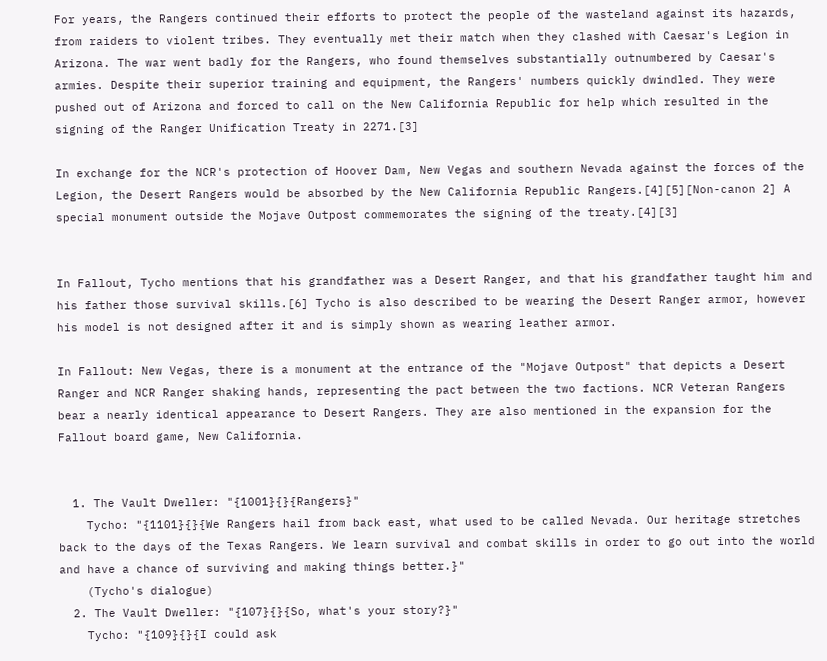For years, the Rangers continued their efforts to protect the people of the wasteland against its hazards, from raiders to violent tribes. They eventually met their match when they clashed with Caesar's Legion in Arizona. The war went badly for the Rangers, who found themselves substantially outnumbered by Caesar's armies. Despite their superior training and equipment, the Rangers' numbers quickly dwindled. They were pushed out of Arizona and forced to call on the New California Republic for help which resulted in the signing of the Ranger Unification Treaty in 2271.[3]

In exchange for the NCR's protection of Hoover Dam, New Vegas and southern Nevada against the forces of the Legion, the Desert Rangers would be absorbed by the New California Republic Rangers.[4][5][Non-canon 2] A special monument outside the Mojave Outpost commemorates the signing of the treaty.[4][3]


In Fallout, Tycho mentions that his grandfather was a Desert Ranger, and that his grandfather taught him and his father those survival skills.[6] Tycho is also described to be wearing the Desert Ranger armor, however his model is not designed after it and is simply shown as wearing leather armor.

In Fallout: New Vegas, there is a monument at the entrance of the "Mojave Outpost" that depicts a Desert Ranger and NCR Ranger shaking hands, representing the pact between the two factions. NCR Veteran Rangers bear a nearly identical appearance to Desert Rangers. They are also mentioned in the expansion for the Fallout board game, New California.


  1. The Vault Dweller: "{1001}{}{Rangers}"
    Tycho: "{1101}{}{We Rangers hail from back east, what used to be called Nevada. Our heritage stretches back to the days of the Texas Rangers. We learn survival and combat skills in order to go out into the world and have a chance of surviving and making things better.}"
    (Tycho's dialogue)
  2. The Vault Dweller: "{107}{}{So, what's your story?}"
    Tycho: "{109}{}{I could ask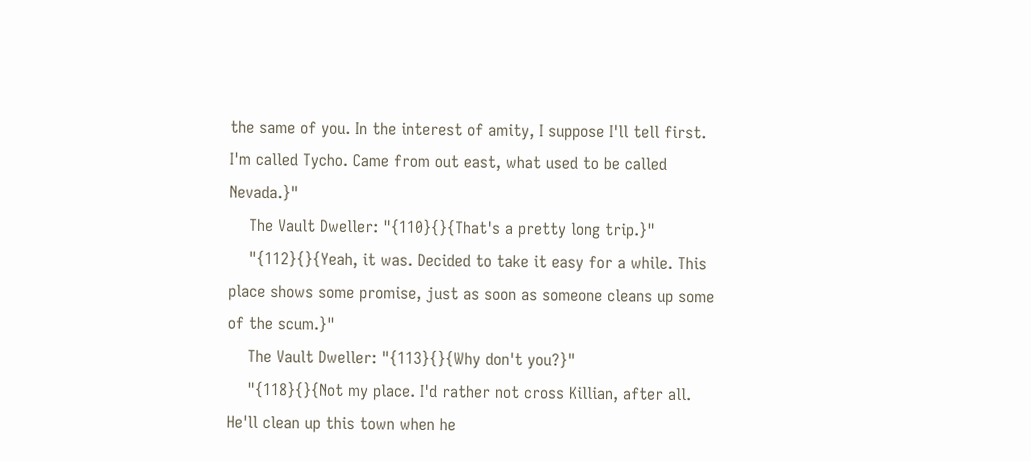the same of you. In the interest of amity, I suppose I'll tell first. I'm called Tycho. Came from out east, what used to be called Nevada.}"
    The Vault Dweller: "{110}{}{That's a pretty long trip.}"
    "{112}{}{Yeah, it was. Decided to take it easy for a while. This place shows some promise, just as soon as someone cleans up some of the scum.}"
    The Vault Dweller: "{113}{}{Why don't you?}"
    "{118}{}{Not my place. I'd rather not cross Killian, after all. He'll clean up this town when he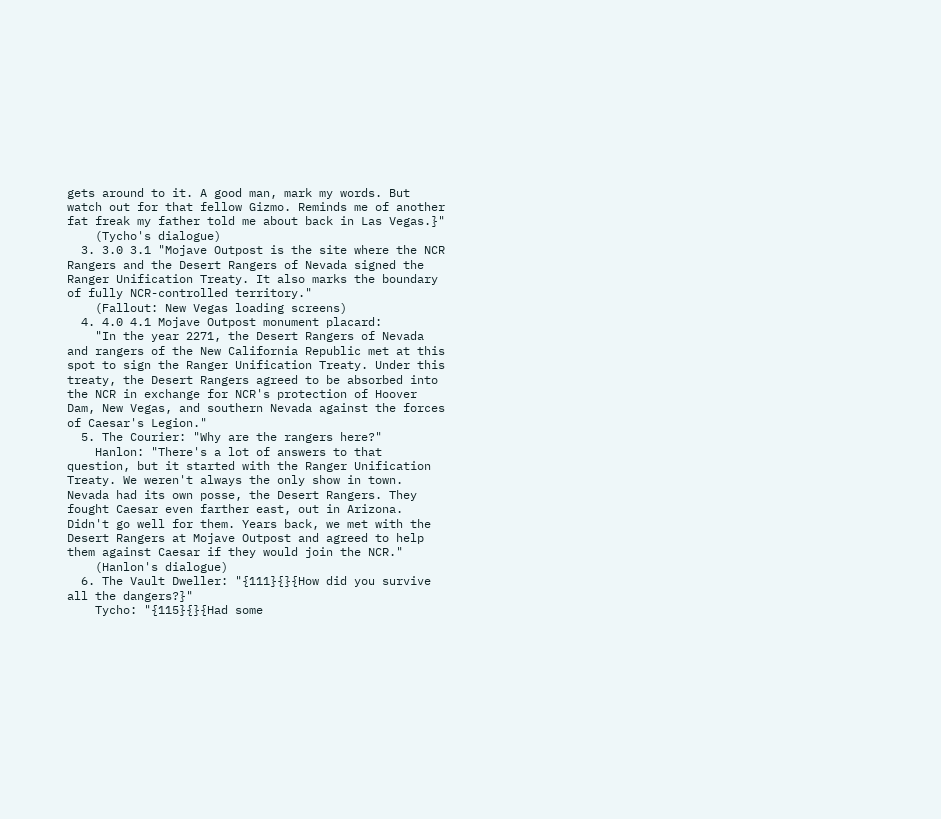gets around to it. A good man, mark my words. But watch out for that fellow Gizmo. Reminds me of another fat freak my father told me about back in Las Vegas.}"
    (Tycho's dialogue)
  3. 3.0 3.1 "Mojave Outpost is the site where the NCR Rangers and the Desert Rangers of Nevada signed the Ranger Unification Treaty. It also marks the boundary of fully NCR-controlled territory."
    (Fallout: New Vegas loading screens)
  4. 4.0 4.1 Mojave Outpost monument placard:
    "In the year 2271, the Desert Rangers of Nevada and rangers of the New California Republic met at this spot to sign the Ranger Unification Treaty. Under this treaty, the Desert Rangers agreed to be absorbed into the NCR in exchange for NCR's protection of Hoover Dam, New Vegas, and southern Nevada against the forces of Caesar's Legion."
  5. The Courier: "Why are the rangers here?"
    Hanlon: "There's a lot of answers to that question, but it started with the Ranger Unification Treaty. We weren't always the only show in town. Nevada had its own posse, the Desert Rangers. They fought Caesar even farther east, out in Arizona. Didn't go well for them. Years back, we met with the Desert Rangers at Mojave Outpost and agreed to help them against Caesar if they would join the NCR."
    (Hanlon's dialogue)
  6. The Vault Dweller: "{111}{}{How did you survive all the dangers?}"
    Tycho: "{115}{}{Had some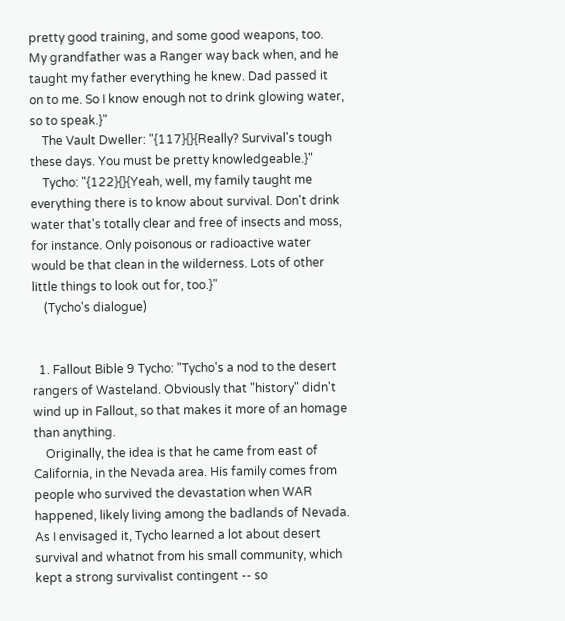pretty good training, and some good weapons, too. My grandfather was a Ranger way back when, and he taught my father everything he knew. Dad passed it on to me. So I know enough not to drink glowing water, so to speak.}"
    The Vault Dweller: "{117}{}{Really? Survival's tough these days. You must be pretty knowledgeable.}"
    Tycho: "{122}{}{Yeah, well, my family taught me everything there is to know about survival. Don't drink water that's totally clear and free of insects and moss, for instance. Only poisonous or radioactive water would be that clean in the wilderness. Lots of other little things to look out for, too.}"
    (Tycho's dialogue)


  1. Fallout Bible 9 Tycho: "Tycho's a nod to the desert rangers of Wasteland. Obviously that "history" didn't wind up in Fallout, so that makes it more of an homage than anything.
    Originally, the idea is that he came from east of California, in the Nevada area. His family comes from people who survived the devastation when WAR happened, likely living among the badlands of Nevada. As I envisaged it, Tycho learned a lot about desert survival and whatnot from his small community, which kept a strong survivalist contingent -- so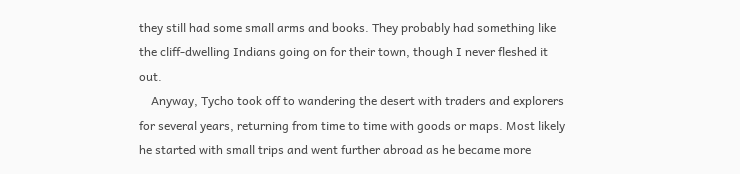they still had some small arms and books. They probably had something like the cliff-dwelling Indians going on for their town, though I never fleshed it out.
    Anyway, Tycho took off to wandering the desert with traders and explorers for several years, returning from time to time with goods or maps. Most likely he started with small trips and went further abroad as he became more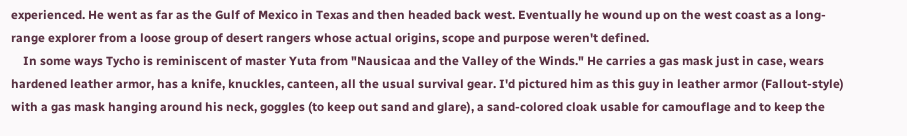experienced. He went as far as the Gulf of Mexico in Texas and then headed back west. Eventually he wound up on the west coast as a long-range explorer from a loose group of desert rangers whose actual origins, scope and purpose weren't defined.
    In some ways Tycho is reminiscent of master Yuta from "Nausicaa and the Valley of the Winds." He carries a gas mask just in case, wears hardened leather armor, has a knife, knuckles, canteen, all the usual survival gear. I'd pictured him as this guy in leather armor (Fallout-style) with a gas mask hanging around his neck, goggles (to keep out sand and glare), a sand-colored cloak usable for camouflage and to keep the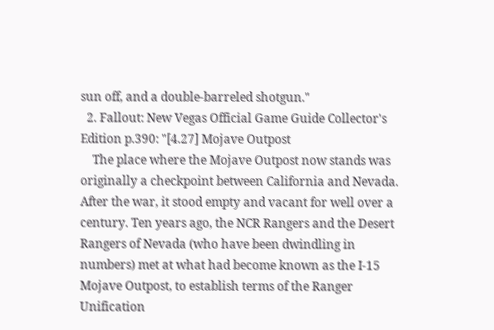sun off, and a double-barreled shotgun."
  2. Fallout: New Vegas Official Game Guide Collector's Edition p.390: "[4.27] Mojave Outpost
    The place where the Mojave Outpost now stands was originally a checkpoint between California and Nevada. After the war, it stood empty and vacant for well over a century. Ten years ago, the NCR Rangers and the Desert Rangers of Nevada (who have been dwindling in numbers) met at what had become known as the I-15 Mojave Outpost, to establish terms of the Ranger Unification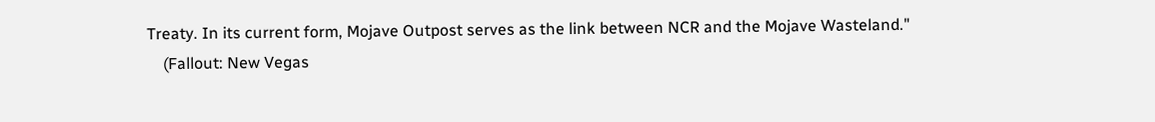Treaty. In its current form, Mojave Outpost serves as the link between NCR and the Mojave Wasteland."
    (Fallout: New Vegas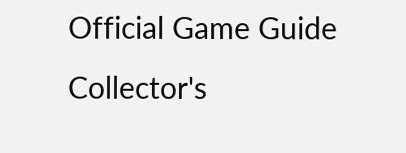Official Game Guide Collector's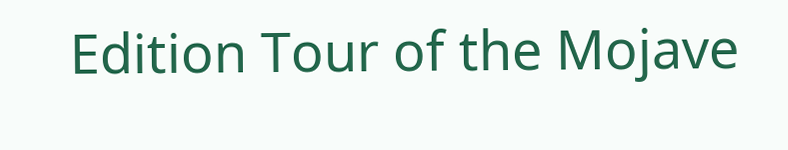Edition Tour of the Mojave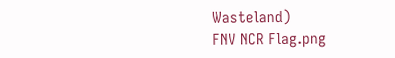Wasteland)
FNV NCR Flag.png